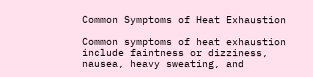Common Symptoms of Heat Exhaustion

Common symptoms of heat exhaustion include faintness or dizziness, nausea, heavy sweating, and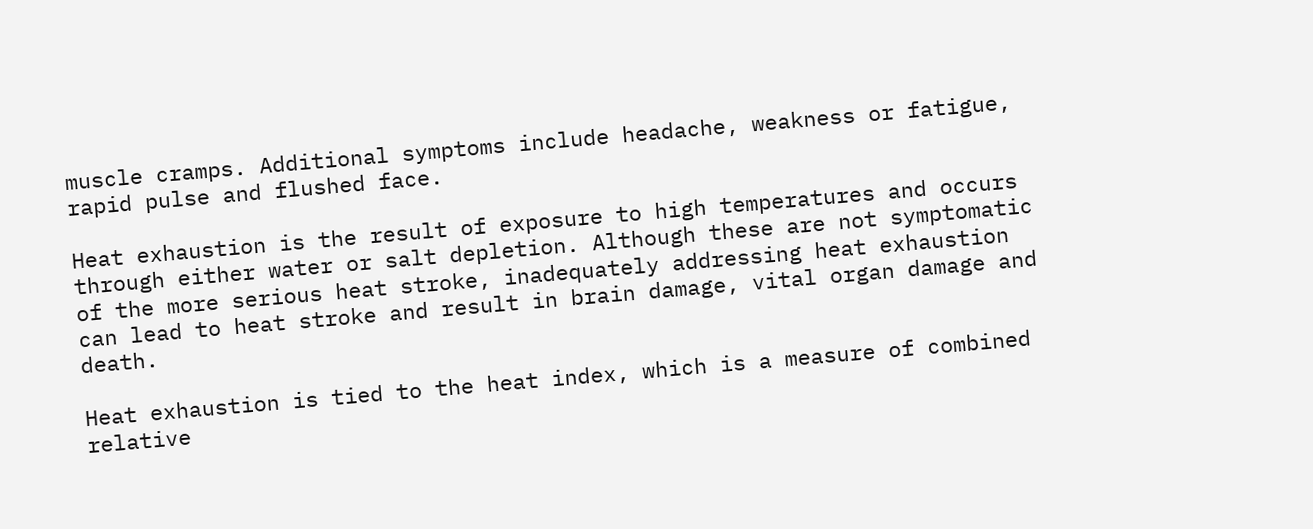muscle cramps. Additional symptoms include headache, weakness or fatigue, rapid pulse and flushed face.

Heat exhaustion is the result of exposure to high temperatures and occurs through either water or salt depletion. Although these are not symptomatic of the more serious heat stroke, inadequately addressing heat exhaustion can lead to heat stroke and result in brain damage, vital organ damage and death.

Heat exhaustion is tied to the heat index, which is a measure of combined relative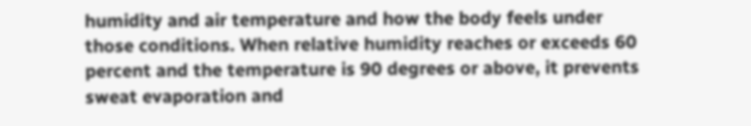humidity and air temperature and how the body feels under those conditions. When relative humidity reaches or exceeds 60 percent and the temperature is 90 degrees or above, it prevents sweat evaporation and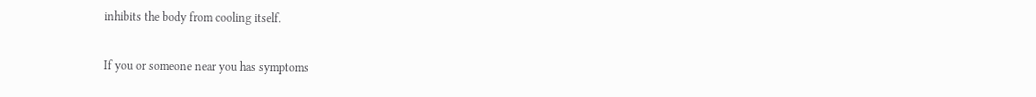inhibits the body from cooling itself.

If you or someone near you has symptoms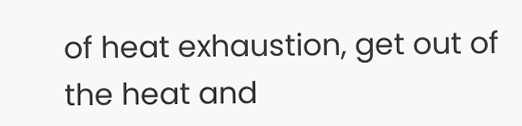of heat exhaustion, get out of the heat and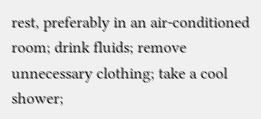rest, preferably in an air-conditioned room; drink fluids; remove unnecessary clothing; take a cool shower;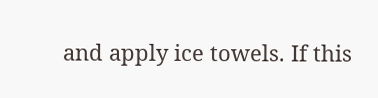and apply ice towels. If this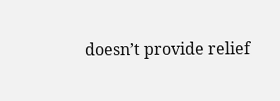doesn’t provide relief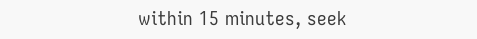within 15 minutes, seek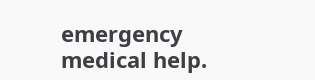emergency medical help.